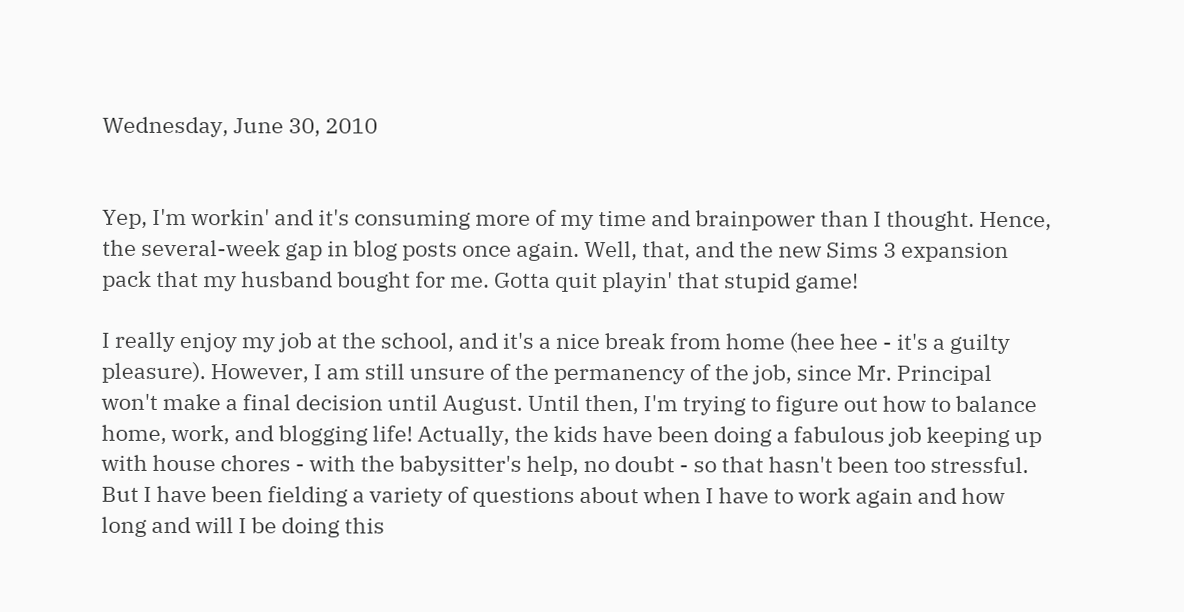Wednesday, June 30, 2010


Yep, I'm workin' and it's consuming more of my time and brainpower than I thought. Hence, the several-week gap in blog posts once again. Well, that, and the new Sims 3 expansion pack that my husband bought for me. Gotta quit playin' that stupid game!

I really enjoy my job at the school, and it's a nice break from home (hee hee - it's a guilty pleasure). However, I am still unsure of the permanency of the job, since Mr. Principal won't make a final decision until August. Until then, I'm trying to figure out how to balance home, work, and blogging life! Actually, the kids have been doing a fabulous job keeping up with house chores - with the babysitter's help, no doubt - so that hasn't been too stressful. But I have been fielding a variety of questions about when I have to work again and how long and will I be doing this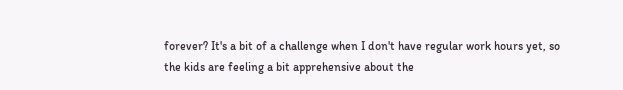forever? It's a bit of a challenge when I don't have regular work hours yet, so the kids are feeling a bit apprehensive about the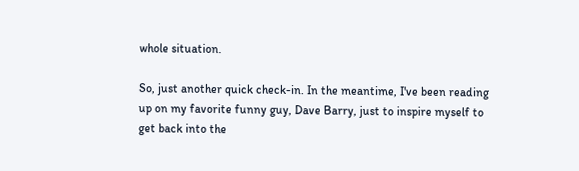whole situation.

So, just another quick check-in. In the meantime, I've been reading up on my favorite funny guy, Dave Barry, just to inspire myself to get back into the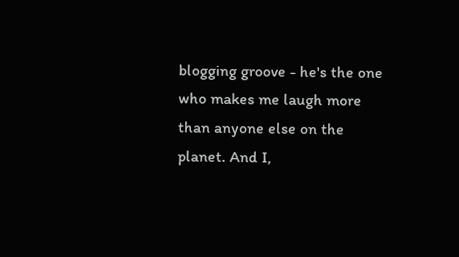blogging groove - he's the one who makes me laugh more than anyone else on the planet. And I,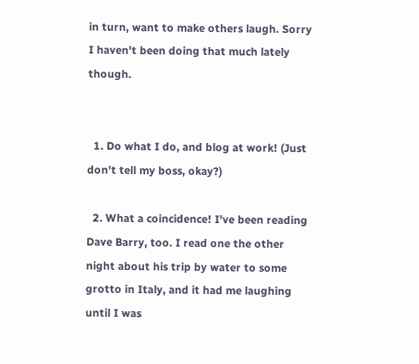in turn, want to make others laugh. Sorry I haven't been doing that much lately though.


  1. Do what I do, and blog at work! (Just don't tell my boss, okay?)

  2. What a coincidence! I've been reading Dave Barry, too. I read one the other night about his trip by water to some grotto in Italy, and it had me laughing until I was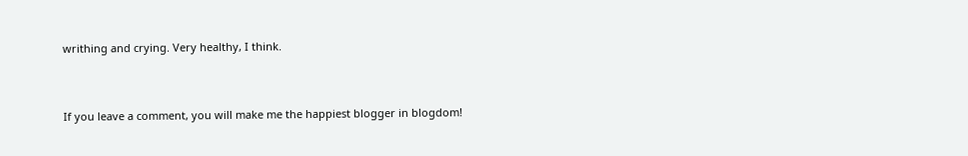writhing and crying. Very healthy, I think.


If you leave a comment, you will make me the happiest blogger in blogdom!